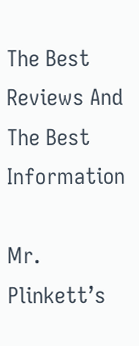The Best Reviews And The Best Information

Mr. Plinkett’s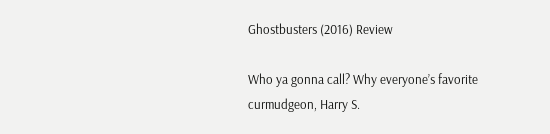Ghostbusters (2016) Review

Who ya gonna call? Why everyone’s favorite curmudgeon, Harry S.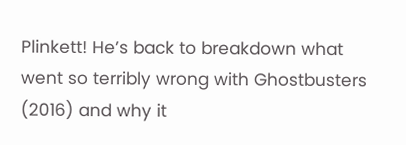Plinkett! He’s back to breakdown what went so terribly wrong with Ghostbusters (2016) and why it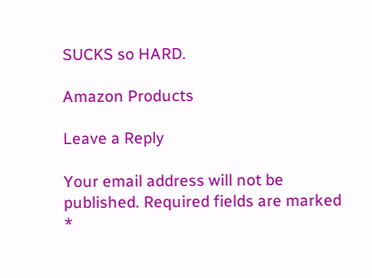SUCKS so HARD.

Amazon Products

Leave a Reply

Your email address will not be published. Required fields are marked *